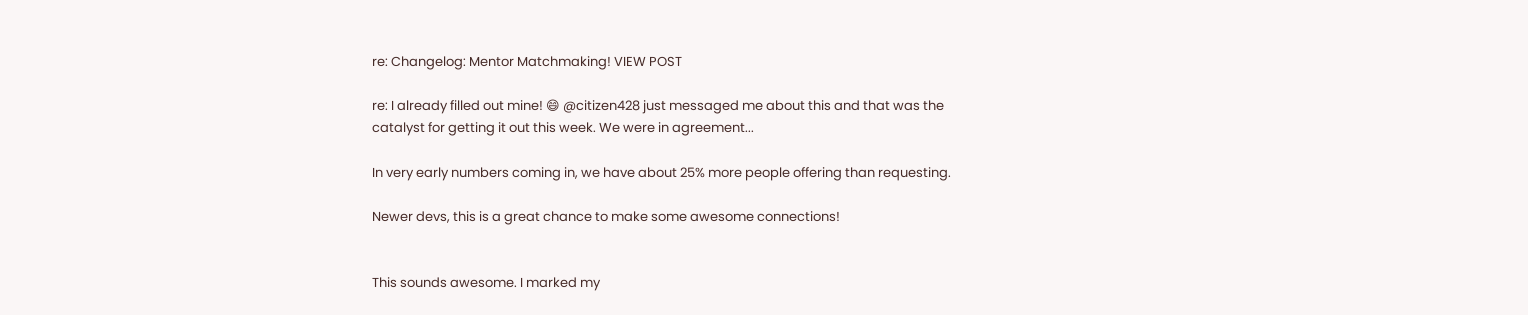re: Changelog: Mentor Matchmaking! VIEW POST

re: I already filled out mine! 😄 @citizen428 just messaged me about this and that was the catalyst for getting it out this week. We were in agreement...

In very early numbers coming in, we have about 25% more people offering than requesting.

Newer devs, this is a great chance to make some awesome connections!


This sounds awesome. I marked my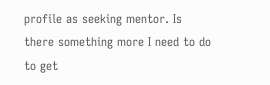profile as seeking mentor. Is there something more I need to do to get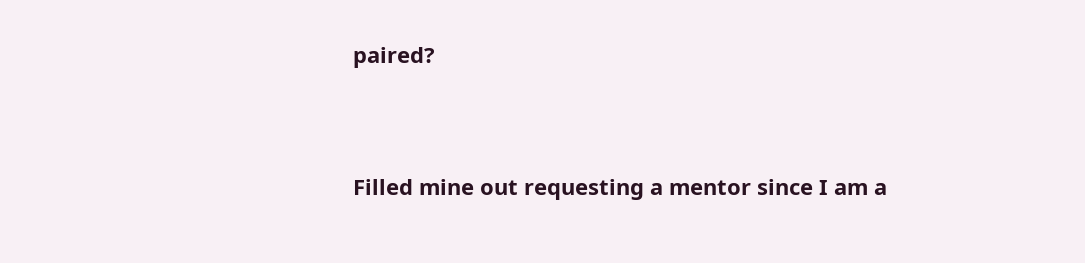paired?


Filled mine out requesting a mentor since I am a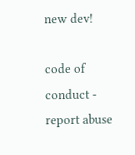new dev!

code of conduct - report abuse